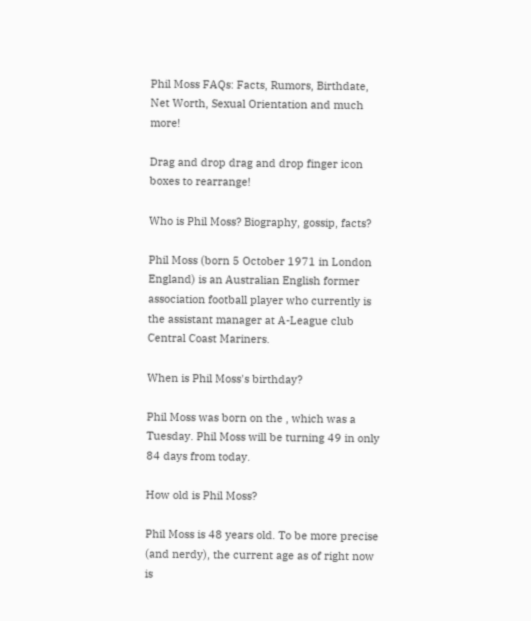Phil Moss FAQs: Facts, Rumors, Birthdate, Net Worth, Sexual Orientation and much more!

Drag and drop drag and drop finger icon boxes to rearrange!

Who is Phil Moss? Biography, gossip, facts?

Phil Moss (born 5 October 1971 in London England) is an Australian English former association football player who currently is the assistant manager at A-League club Central Coast Mariners.

When is Phil Moss's birthday?

Phil Moss was born on the , which was a Tuesday. Phil Moss will be turning 49 in only 84 days from today.

How old is Phil Moss?

Phil Moss is 48 years old. To be more precise (and nerdy), the current age as of right now is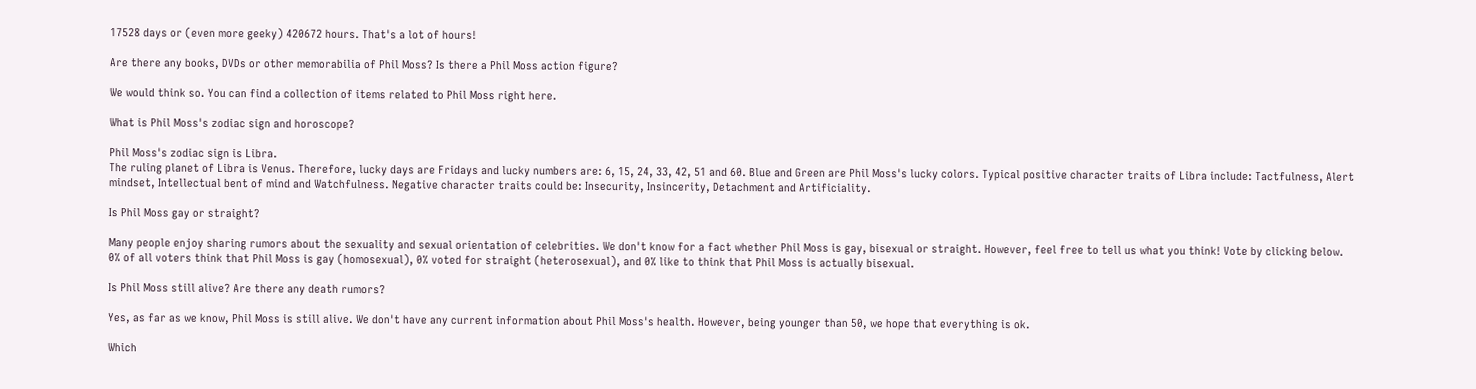17528 days or (even more geeky) 420672 hours. That's a lot of hours!

Are there any books, DVDs or other memorabilia of Phil Moss? Is there a Phil Moss action figure?

We would think so. You can find a collection of items related to Phil Moss right here.

What is Phil Moss's zodiac sign and horoscope?

Phil Moss's zodiac sign is Libra.
The ruling planet of Libra is Venus. Therefore, lucky days are Fridays and lucky numbers are: 6, 15, 24, 33, 42, 51 and 60. Blue and Green are Phil Moss's lucky colors. Typical positive character traits of Libra include: Tactfulness, Alert mindset, Intellectual bent of mind and Watchfulness. Negative character traits could be: Insecurity, Insincerity, Detachment and Artificiality.

Is Phil Moss gay or straight?

Many people enjoy sharing rumors about the sexuality and sexual orientation of celebrities. We don't know for a fact whether Phil Moss is gay, bisexual or straight. However, feel free to tell us what you think! Vote by clicking below.
0% of all voters think that Phil Moss is gay (homosexual), 0% voted for straight (heterosexual), and 0% like to think that Phil Moss is actually bisexual.

Is Phil Moss still alive? Are there any death rumors?

Yes, as far as we know, Phil Moss is still alive. We don't have any current information about Phil Moss's health. However, being younger than 50, we hope that everything is ok.

Which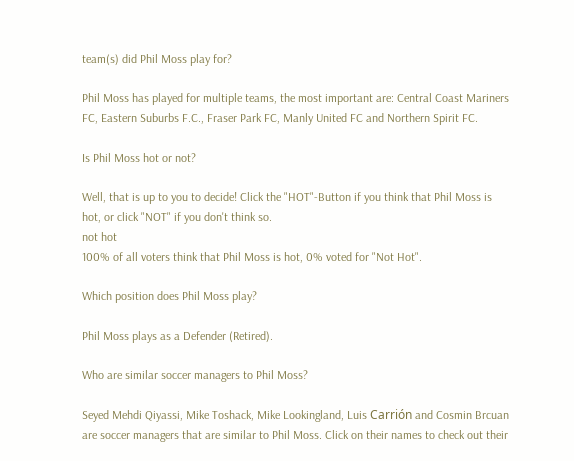team(s) did Phil Moss play for?

Phil Moss has played for multiple teams, the most important are: Central Coast Mariners FC, Eastern Suburbs F.C., Fraser Park FC, Manly United FC and Northern Spirit FC.

Is Phil Moss hot or not?

Well, that is up to you to decide! Click the "HOT"-Button if you think that Phil Moss is hot, or click "NOT" if you don't think so.
not hot
100% of all voters think that Phil Moss is hot, 0% voted for "Not Hot".

Which position does Phil Moss play?

Phil Moss plays as a Defender (Retired).

Who are similar soccer managers to Phil Moss?

Seyed Mehdi Qiyassi, Mike Toshack, Mike Lookingland, Luis Carrión and Cosmin Brcuan are soccer managers that are similar to Phil Moss. Click on their names to check out their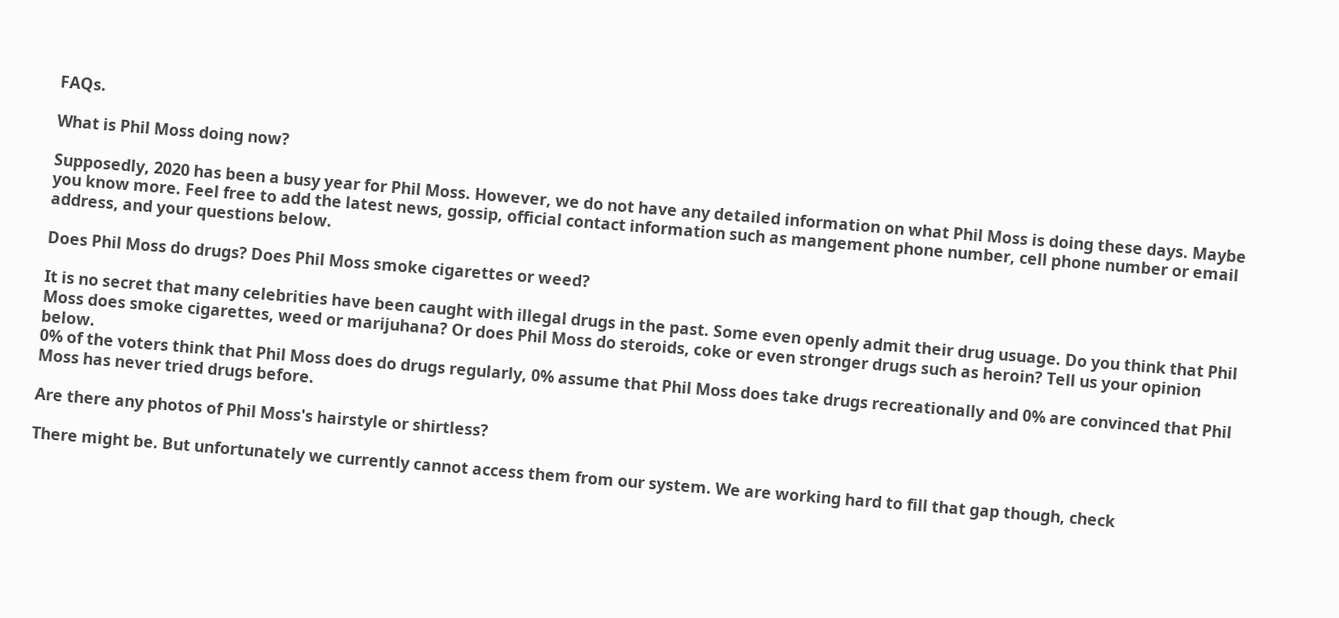FAQs.

What is Phil Moss doing now?

Supposedly, 2020 has been a busy year for Phil Moss. However, we do not have any detailed information on what Phil Moss is doing these days. Maybe you know more. Feel free to add the latest news, gossip, official contact information such as mangement phone number, cell phone number or email address, and your questions below.

Does Phil Moss do drugs? Does Phil Moss smoke cigarettes or weed?

It is no secret that many celebrities have been caught with illegal drugs in the past. Some even openly admit their drug usuage. Do you think that Phil Moss does smoke cigarettes, weed or marijuhana? Or does Phil Moss do steroids, coke or even stronger drugs such as heroin? Tell us your opinion below.
0% of the voters think that Phil Moss does do drugs regularly, 0% assume that Phil Moss does take drugs recreationally and 0% are convinced that Phil Moss has never tried drugs before.

Are there any photos of Phil Moss's hairstyle or shirtless?

There might be. But unfortunately we currently cannot access them from our system. We are working hard to fill that gap though, check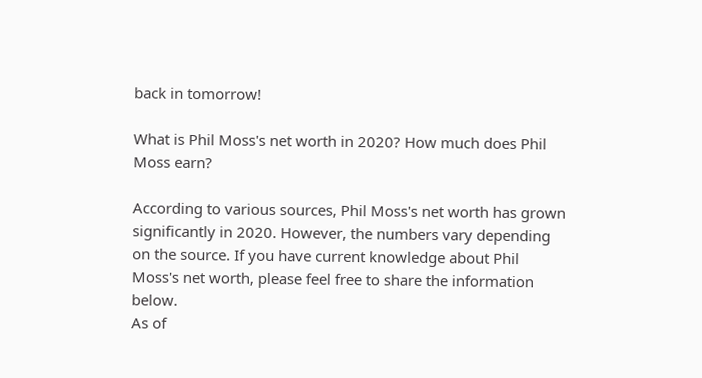back in tomorrow!

What is Phil Moss's net worth in 2020? How much does Phil Moss earn?

According to various sources, Phil Moss's net worth has grown significantly in 2020. However, the numbers vary depending on the source. If you have current knowledge about Phil Moss's net worth, please feel free to share the information below.
As of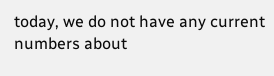today, we do not have any current numbers about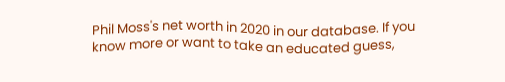Phil Moss's net worth in 2020 in our database. If you know more or want to take an educated guess,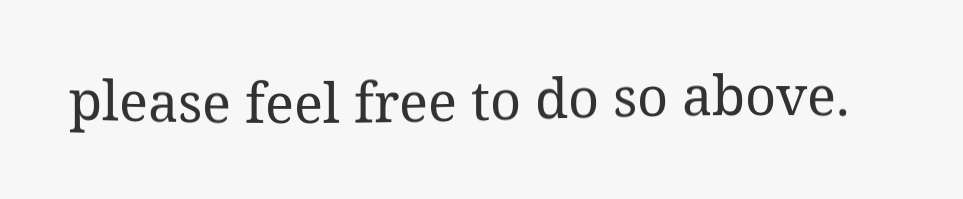please feel free to do so above.